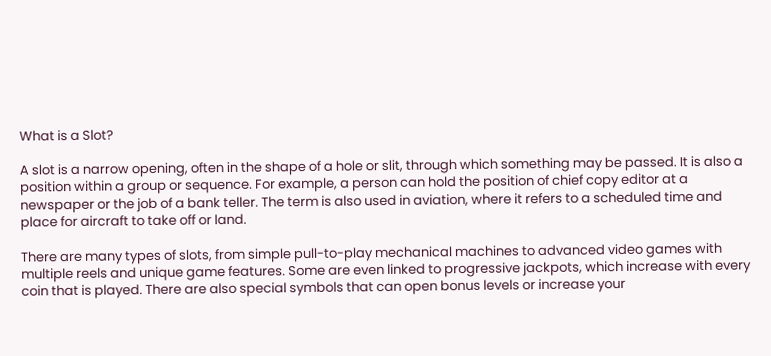What is a Slot?

A slot is a narrow opening, often in the shape of a hole or slit, through which something may be passed. It is also a position within a group or sequence. For example, a person can hold the position of chief copy editor at a newspaper or the job of a bank teller. The term is also used in aviation, where it refers to a scheduled time and place for aircraft to take off or land.

There are many types of slots, from simple pull-to-play mechanical machines to advanced video games with multiple reels and unique game features. Some are even linked to progressive jackpots, which increase with every coin that is played. There are also special symbols that can open bonus levels or increase your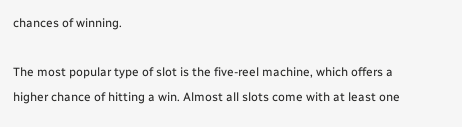chances of winning.

The most popular type of slot is the five-reel machine, which offers a higher chance of hitting a win. Almost all slots come with at least one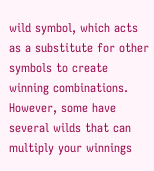wild symbol, which acts as a substitute for other symbols to create winning combinations. However, some have several wilds that can multiply your winnings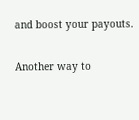and boost your payouts.

Another way to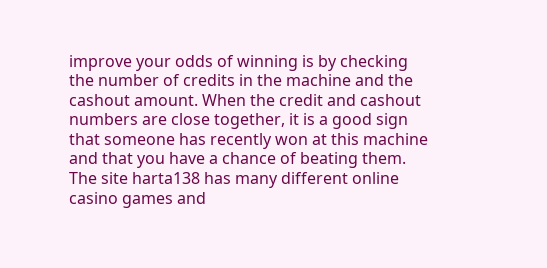improve your odds of winning is by checking the number of credits in the machine and the cashout amount. When the credit and cashout numbers are close together, it is a good sign that someone has recently won at this machine and that you have a chance of beating them. The site harta138 has many different online casino games and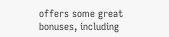offers some great bonuses, including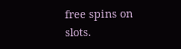free spins on slots.